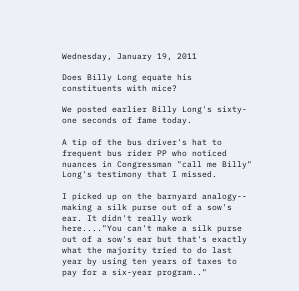Wednesday, January 19, 2011

Does Billy Long equate his constituents with mice?

We posted earlier Billy Long's sixty-one seconds of fame today.

A tip of the bus driver's hat to frequent bus rider PP who noticed nuances in Congressman "call me Billy" Long's testimony that I missed.

I picked up on the barnyard analogy-- making a silk purse out of a sow's ear. It didn't really work here...."You can't make a silk purse out of a sow's ear but that's exactly what the majority tried to do last year by using ten years of taxes to pay for a six-year program.."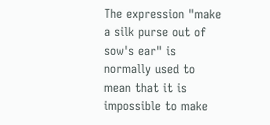The expression "make a silk purse out of sow's ear" is normally used to mean that it is impossible to make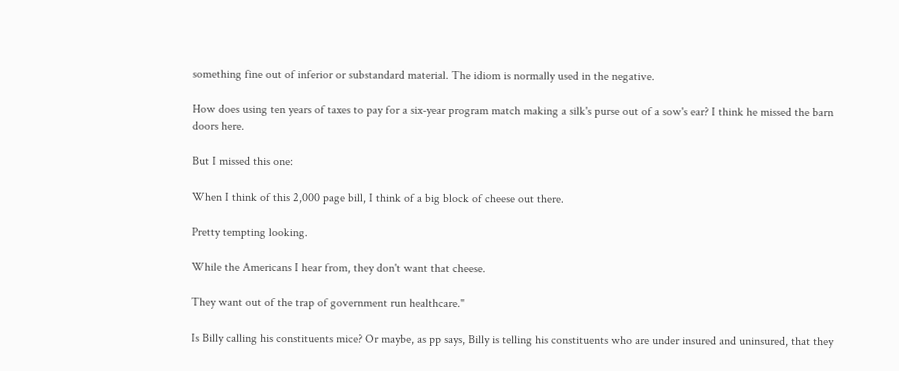something fine out of inferior or substandard material. The idiom is normally used in the negative.

How does using ten years of taxes to pay for a six-year program match making a silk's purse out of a sow's ear? I think he missed the barn doors here.

But I missed this one:

When I think of this 2,000 page bill, I think of a big block of cheese out there.

Pretty tempting looking.

While the Americans I hear from, they don't want that cheese.

They want out of the trap of government run healthcare."

Is Billy calling his constituents mice? Or maybe, as pp says, Billy is telling his constituents who are under insured and uninsured, that they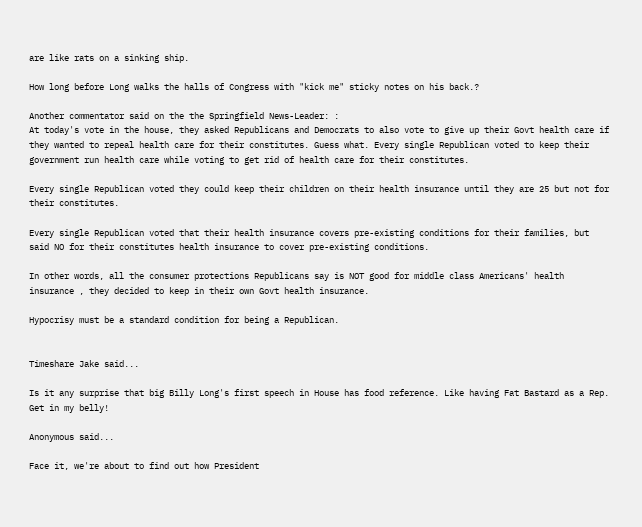are like rats on a sinking ship.

How long before Long walks the halls of Congress with "kick me" sticky notes on his back.?

Another commentator said on the the Springfield News-Leader: :
At today's vote in the house, they asked Republicans and Democrats to also vote to give up their Govt health care if they wanted to repeal health care for their constitutes. Guess what. Every single Republican voted to keep their government run health care while voting to get rid of health care for their constitutes.

Every single Republican voted they could keep their children on their health insurance until they are 25 but not for their constitutes.

Every single Republican voted that their health insurance covers pre-existing conditions for their families, but said NO for their constitutes health insurance to cover pre-existing conditions.

In other words, all the consumer protections Republicans say is NOT good for middle class Americans' health insurance , they decided to keep in their own Govt health insurance.

Hypocrisy must be a standard condition for being a Republican.


Timeshare Jake said...

Is it any surprise that big Billy Long's first speech in House has food reference. Like having Fat Bastard as a Rep. Get in my belly!

Anonymous said...

Face it, we're about to find out how President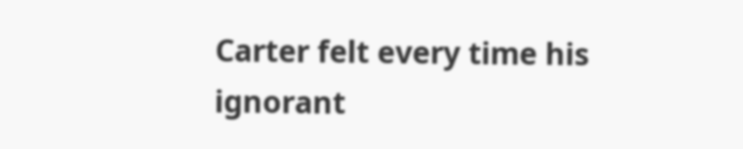Carter felt every time his ignorant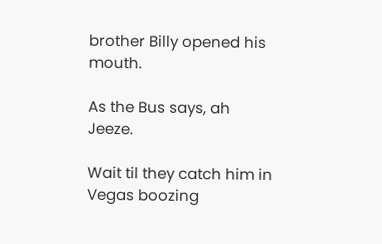brother Billy opened his mouth.

As the Bus says, ah Jeeze.

Wait til they catch him in Vegas boozing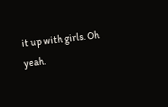it up with girls. Oh yeah.